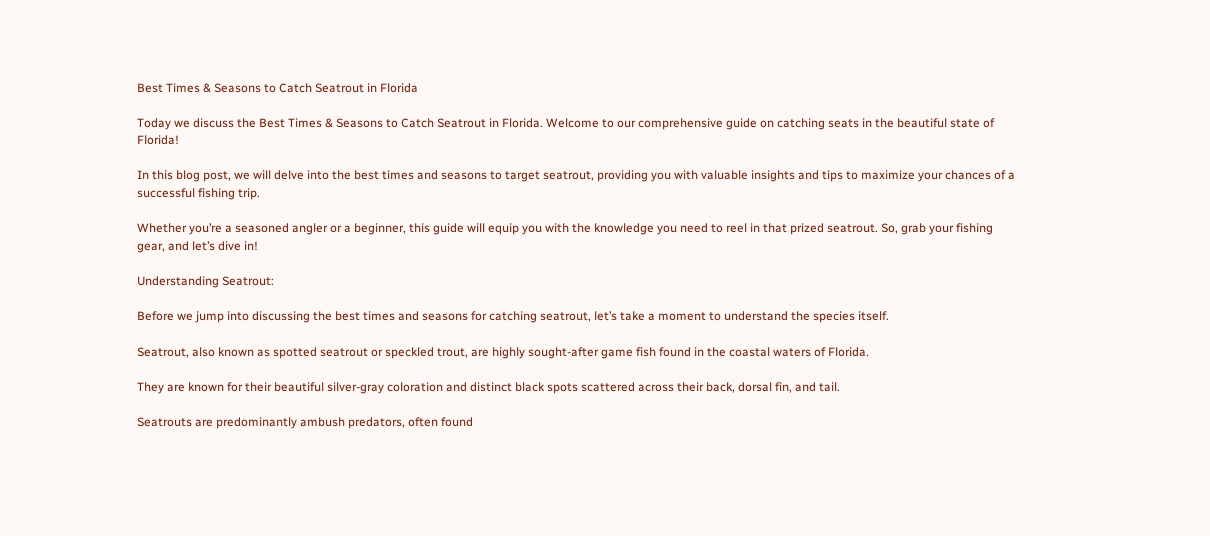Best Times & Seasons to Catch Seatrout in Florida

Today we discuss the Best Times & Seasons to Catch Seatrout in Florida. Welcome to our comprehensive guide on catching seats in the beautiful state of Florida!

In this blog post, we will delve into the best times and seasons to target seatrout, providing you with valuable insights and tips to maximize your chances of a successful fishing trip.

Whether you’re a seasoned angler or a beginner, this guide will equip you with the knowledge you need to reel in that prized seatrout. So, grab your fishing gear, and let’s dive in!

Understanding Seatrout:

Before we jump into discussing the best times and seasons for catching seatrout, let’s take a moment to understand the species itself.

Seatrout, also known as spotted seatrout or speckled trout, are highly sought-after game fish found in the coastal waters of Florida.

They are known for their beautiful silver-gray coloration and distinct black spots scattered across their back, dorsal fin, and tail.

Seatrouts are predominantly ambush predators, often found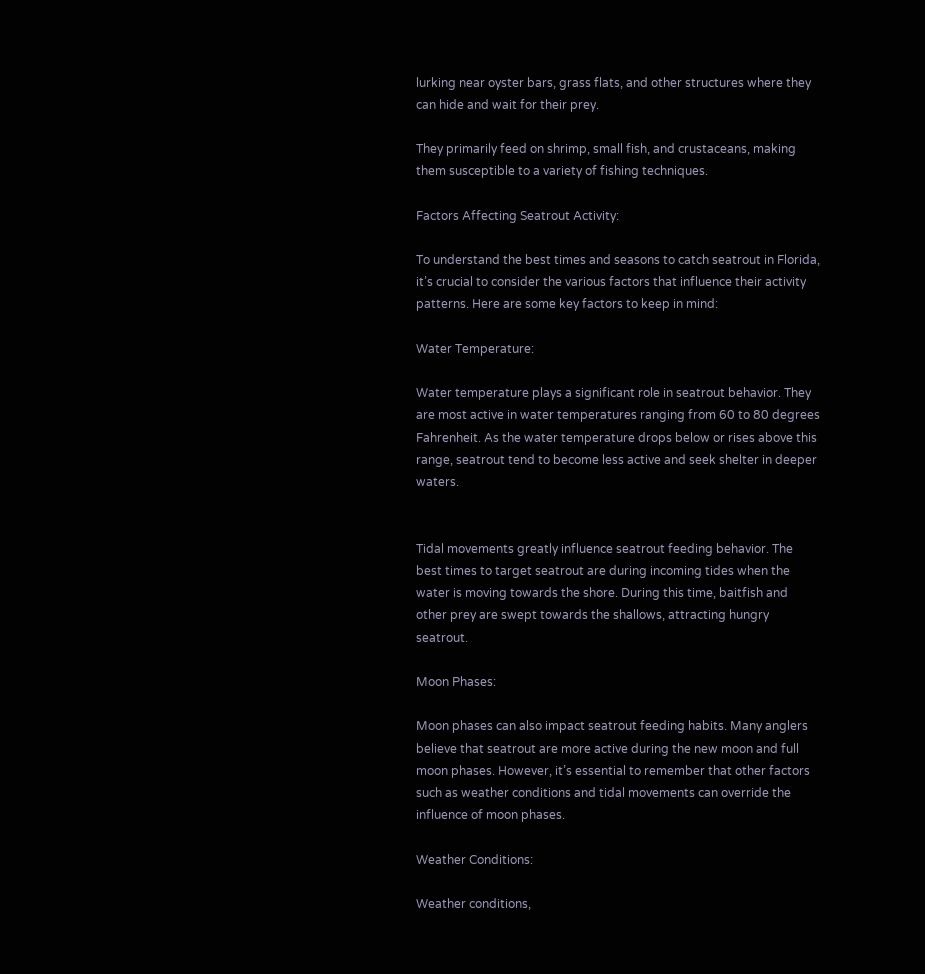lurking near oyster bars, grass flats, and other structures where they can hide and wait for their prey.

They primarily feed on shrimp, small fish, and crustaceans, making them susceptible to a variety of fishing techniques.

Factors Affecting Seatrout Activity:

To understand the best times and seasons to catch seatrout in Florida, it’s crucial to consider the various factors that influence their activity patterns. Here are some key factors to keep in mind:

Water Temperature:

Water temperature plays a significant role in seatrout behavior. They are most active in water temperatures ranging from 60 to 80 degrees Fahrenheit. As the water temperature drops below or rises above this range, seatrout tend to become less active and seek shelter in deeper waters.


Tidal movements greatly influence seatrout feeding behavior. The best times to target seatrout are during incoming tides when the water is moving towards the shore. During this time, baitfish and other prey are swept towards the shallows, attracting hungry seatrout.

Moon Phases:

Moon phases can also impact seatrout feeding habits. Many anglers believe that seatrout are more active during the new moon and full moon phases. However, it’s essential to remember that other factors such as weather conditions and tidal movements can override the influence of moon phases.

Weather Conditions:

Weather conditions,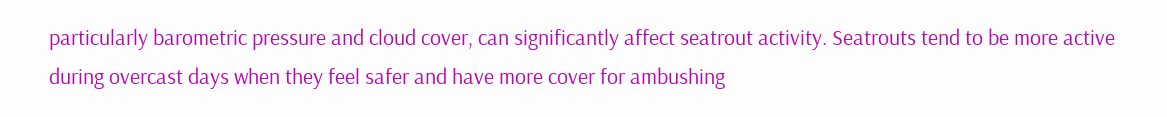particularly barometric pressure and cloud cover, can significantly affect seatrout activity. Seatrouts tend to be more active during overcast days when they feel safer and have more cover for ambushing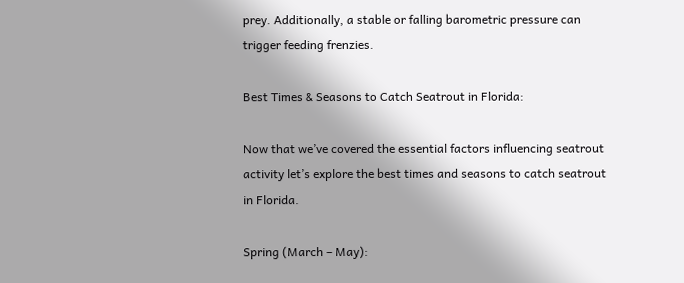prey. Additionally, a stable or falling barometric pressure can trigger feeding frenzies.

Best Times & Seasons to Catch Seatrout in Florida:

Now that we’ve covered the essential factors influencing seatrout activity let’s explore the best times and seasons to catch seatrout in Florida.

Spring (March – May):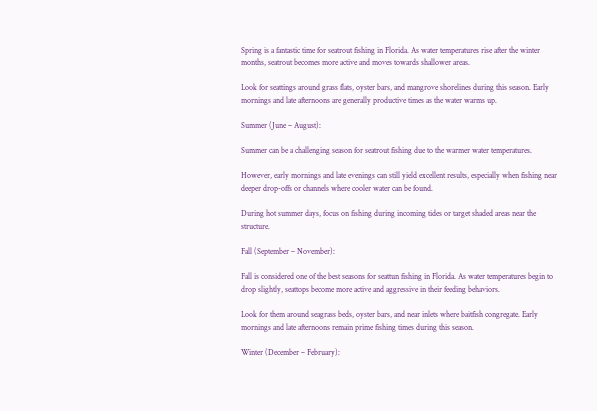Spring is a fantastic time for seatrout fishing in Florida. As water temperatures rise after the winter months, seatrout becomes more active and moves towards shallower areas.

Look for seattings around grass flats, oyster bars, and mangrove shorelines during this season. Early mornings and late afternoons are generally productive times as the water warms up.

Summer (June – August):

Summer can be a challenging season for seatrout fishing due to the warmer water temperatures.

However, early mornings and late evenings can still yield excellent results, especially when fishing near deeper drop-offs or channels where cooler water can be found.

During hot summer days, focus on fishing during incoming tides or target shaded areas near the structure.

Fall (September – November):

Fall is considered one of the best seasons for seattun fishing in Florida. As water temperatures begin to drop slightly, seattops become more active and aggressive in their feeding behaviors.

Look for them around seagrass beds, oyster bars, and near inlets where baitfish congregate. Early mornings and late afternoons remain prime fishing times during this season.

Winter (December – February):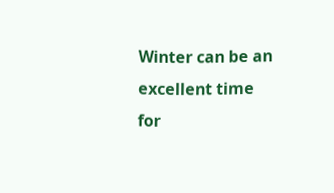Winter can be an excellent time for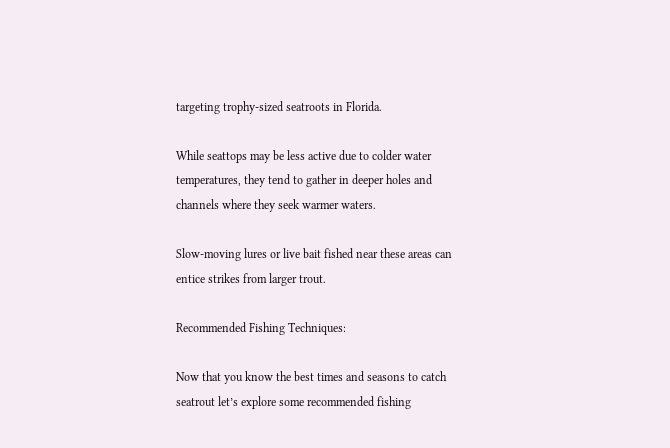targeting trophy-sized seatroots in Florida.

While seattops may be less active due to colder water temperatures, they tend to gather in deeper holes and channels where they seek warmer waters.

Slow-moving lures or live bait fished near these areas can entice strikes from larger trout.

Recommended Fishing Techniques:

Now that you know the best times and seasons to catch seatrout let’s explore some recommended fishing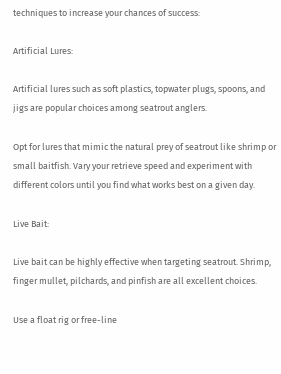techniques to increase your chances of success:

Artificial Lures:

Artificial lures such as soft plastics, topwater plugs, spoons, and jigs are popular choices among seatrout anglers.

Opt for lures that mimic the natural prey of seatrout like shrimp or small baitfish. Vary your retrieve speed and experiment with different colors until you find what works best on a given day.

Live Bait:

Live bait can be highly effective when targeting seatrout. Shrimp, finger mullet, pilchards, and pinfish are all excellent choices.

Use a float rig or free-line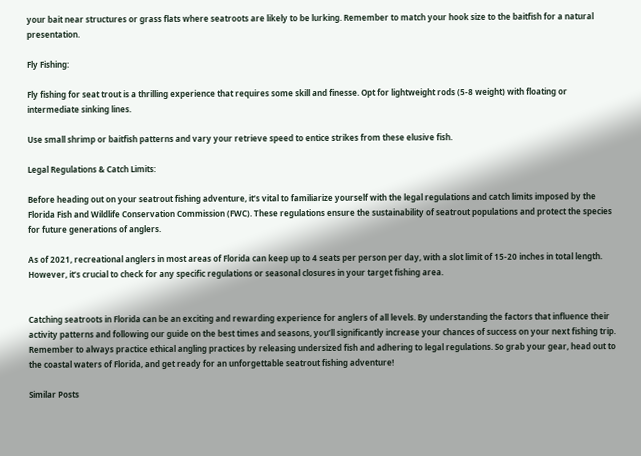your bait near structures or grass flats where seatroots are likely to be lurking. Remember to match your hook size to the baitfish for a natural presentation.

Fly Fishing:

Fly fishing for seat trout is a thrilling experience that requires some skill and finesse. Opt for lightweight rods (5-8 weight) with floating or intermediate sinking lines.

Use small shrimp or baitfish patterns and vary your retrieve speed to entice strikes from these elusive fish.

Legal Regulations & Catch Limits:

Before heading out on your seatrout fishing adventure, it’s vital to familiarize yourself with the legal regulations and catch limits imposed by the Florida Fish and Wildlife Conservation Commission (FWC). These regulations ensure the sustainability of seatrout populations and protect the species for future generations of anglers.

As of 2021, recreational anglers in most areas of Florida can keep up to 4 seats per person per day, with a slot limit of 15-20 inches in total length. However, it’s crucial to check for any specific regulations or seasonal closures in your target fishing area.


Catching seatroots in Florida can be an exciting and rewarding experience for anglers of all levels. By understanding the factors that influence their activity patterns and following our guide on the best times and seasons, you’ll significantly increase your chances of success on your next fishing trip. Remember to always practice ethical angling practices by releasing undersized fish and adhering to legal regulations. So grab your gear, head out to the coastal waters of Florida, and get ready for an unforgettable seatrout fishing adventure!

Similar Posts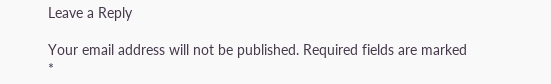Leave a Reply

Your email address will not be published. Required fields are marked *